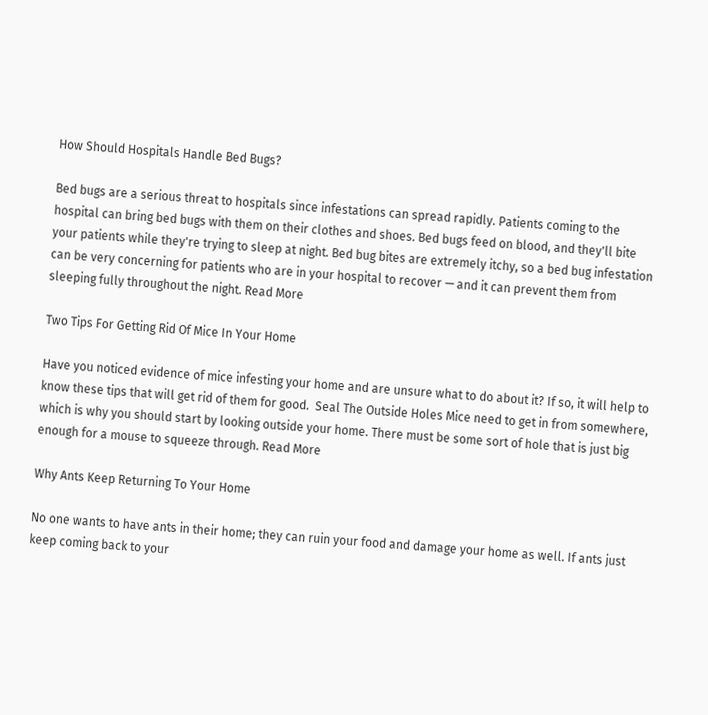How Should Hospitals Handle Bed Bugs?

Bed bugs are a serious threat to hospitals since infestations can spread rapidly. Patients coming to the hospital can bring bed bugs with them on their clothes and shoes. Bed bugs feed on blood, and they'll bite your patients while they're trying to sleep at night. Bed bug bites are extremely itchy, so a bed bug infestation can be very concerning for patients who are in your hospital to recover — and it can prevent them from sleeping fully throughout the night. Read More

Two Tips For Getting Rid Of Mice In Your Home

Have you noticed evidence of mice infesting your home and are unsure what to do about it? If so, it will help to know these tips that will get rid of them for good.  Seal The Outside Holes Mice need to get in from somewhere, which is why you should start by looking outside your home. There must be some sort of hole that is just big enough for a mouse to squeeze through. Read More

Why Ants Keep Returning To Your Home

No one wants to have ants in their home; they can ruin your food and damage your home as well. If ants just keep coming back to your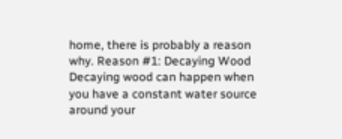home, there is probably a reason why. Reason #1: Decaying Wood Decaying wood can happen when you have a constant water source around your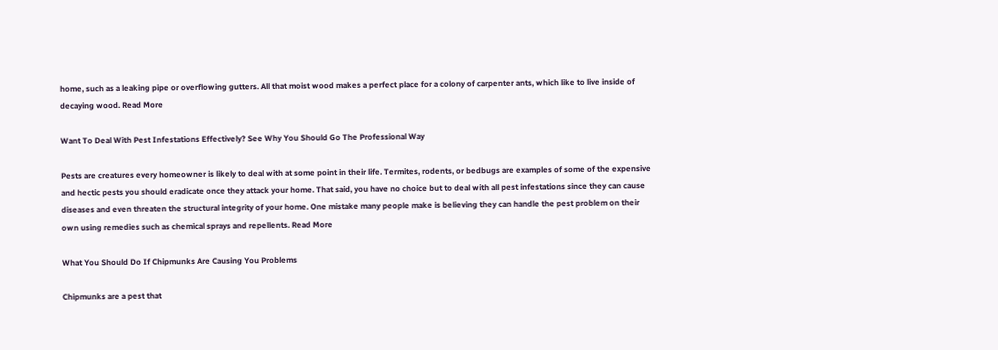home, such as a leaking pipe or overflowing gutters. All that moist wood makes a perfect place for a colony of carpenter ants, which like to live inside of decaying wood. Read More

Want To Deal With Pest Infestations Effectively? See Why You Should Go The Professional Way

Pests are creatures every homeowner is likely to deal with at some point in their life. Termites, rodents, or bedbugs are examples of some of the expensive and hectic pests you should eradicate once they attack your home. That said, you have no choice but to deal with all pest infestations since they can cause diseases and even threaten the structural integrity of your home. One mistake many people make is believing they can handle the pest problem on their own using remedies such as chemical sprays and repellents. Read More

What You Should Do If Chipmunks Are Causing You Problems

Chipmunks are a pest that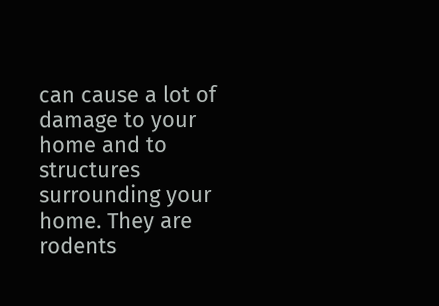can cause a lot of damage to your home and to structures surrounding your home. They are rodents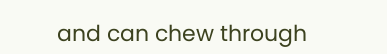and can chew through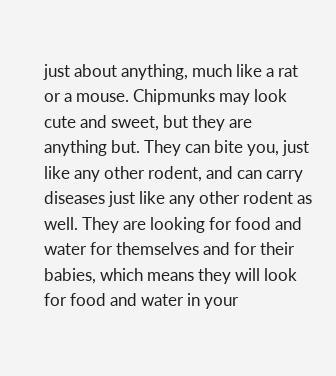just about anything, much like a rat or a mouse. Chipmunks may look cute and sweet, but they are anything but. They can bite you, just like any other rodent, and can carry diseases just like any other rodent as well. They are looking for food and water for themselves and for their babies, which means they will look for food and water in your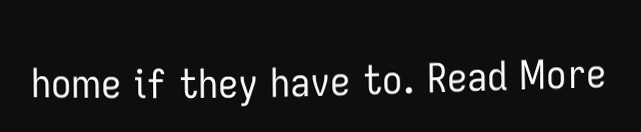home if they have to. Read More